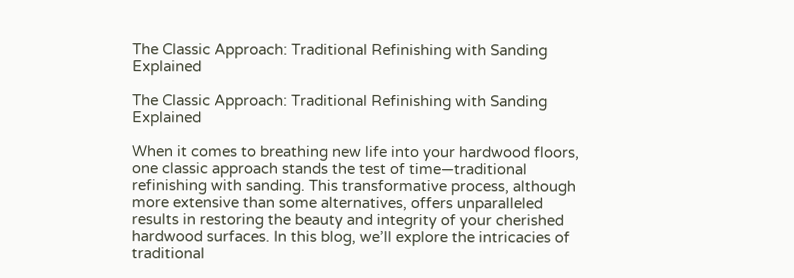The Classic Approach: Traditional Refinishing with Sanding Explained

The Classic Approach: Traditional Refinishing with Sanding Explained

When it comes to breathing new life into your hardwood floors, one classic approach stands the test of time—traditional refinishing with sanding. This transformative process, although more extensive than some alternatives, offers unparalleled results in restoring the beauty and integrity of your cherished hardwood surfaces. In this blog, we’ll explore the intricacies of traditional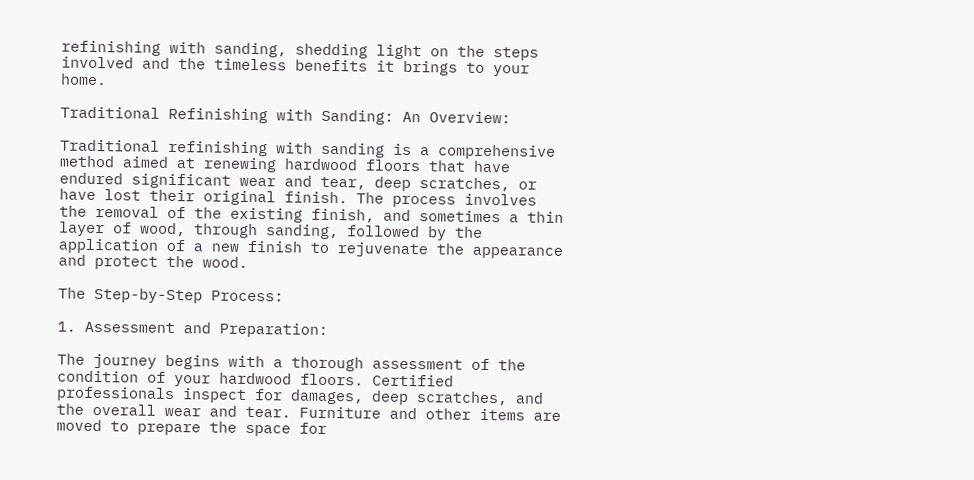refinishing with sanding, shedding light on the steps involved and the timeless benefits it brings to your home.

Traditional Refinishing with Sanding: An Overview:

Traditional refinishing with sanding is a comprehensive method aimed at renewing hardwood floors that have endured significant wear and tear, deep scratches, or have lost their original finish. The process involves the removal of the existing finish, and sometimes a thin layer of wood, through sanding, followed by the application of a new finish to rejuvenate the appearance and protect the wood.

The Step-by-Step Process:

1. Assessment and Preparation:

The journey begins with a thorough assessment of the condition of your hardwood floors. Certified professionals inspect for damages, deep scratches, and the overall wear and tear. Furniture and other items are moved to prepare the space for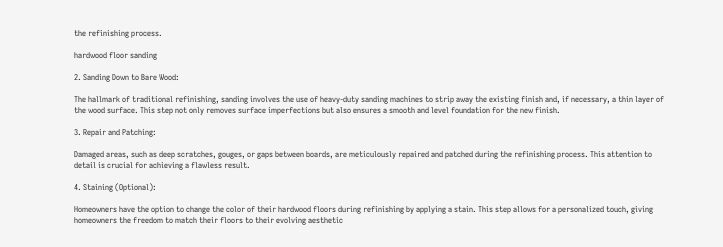the refinishing process.

hardwood floor sanding

2. Sanding Down to Bare Wood:

The hallmark of traditional refinishing, sanding involves the use of heavy-duty sanding machines to strip away the existing finish and, if necessary, a thin layer of the wood surface. This step not only removes surface imperfections but also ensures a smooth and level foundation for the new finish.

3. Repair and Patching:

Damaged areas, such as deep scratches, gouges, or gaps between boards, are meticulously repaired and patched during the refinishing process. This attention to detail is crucial for achieving a flawless result.

4. Staining (Optional):

Homeowners have the option to change the color of their hardwood floors during refinishing by applying a stain. This step allows for a personalized touch, giving homeowners the freedom to match their floors to their evolving aesthetic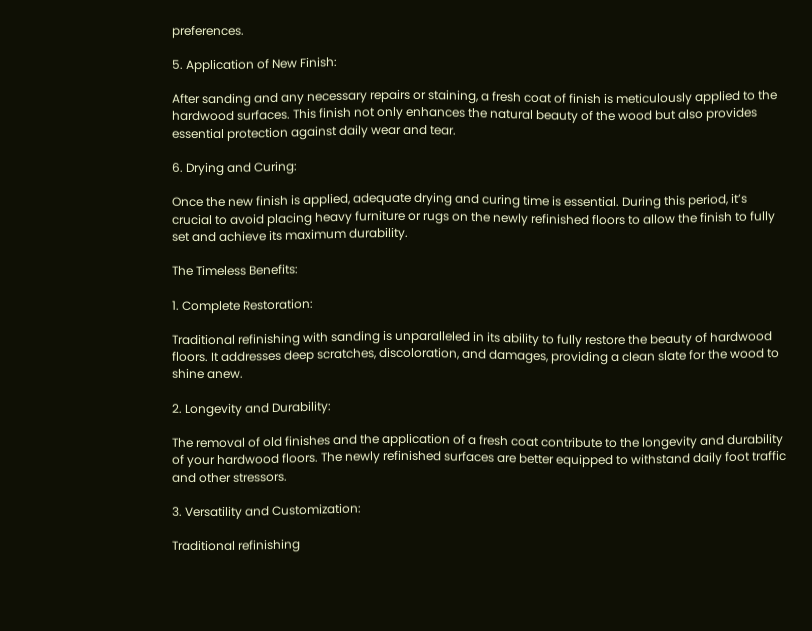preferences.

5. Application of New Finish:

After sanding and any necessary repairs or staining, a fresh coat of finish is meticulously applied to the hardwood surfaces. This finish not only enhances the natural beauty of the wood but also provides essential protection against daily wear and tear.

6. Drying and Curing:

Once the new finish is applied, adequate drying and curing time is essential. During this period, it’s crucial to avoid placing heavy furniture or rugs on the newly refinished floors to allow the finish to fully set and achieve its maximum durability.

The Timeless Benefits:

1. Complete Restoration:

Traditional refinishing with sanding is unparalleled in its ability to fully restore the beauty of hardwood floors. It addresses deep scratches, discoloration, and damages, providing a clean slate for the wood to shine anew.

2. Longevity and Durability:

The removal of old finishes and the application of a fresh coat contribute to the longevity and durability of your hardwood floors. The newly refinished surfaces are better equipped to withstand daily foot traffic and other stressors.

3. Versatility and Customization:

Traditional refinishing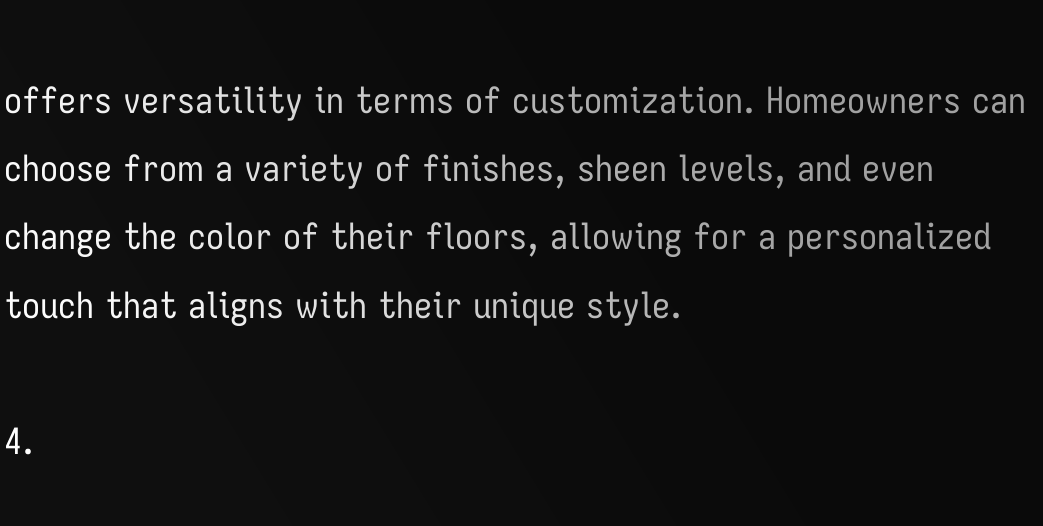offers versatility in terms of customization. Homeowners can choose from a variety of finishes, sheen levels, and even change the color of their floors, allowing for a personalized touch that aligns with their unique style.

4.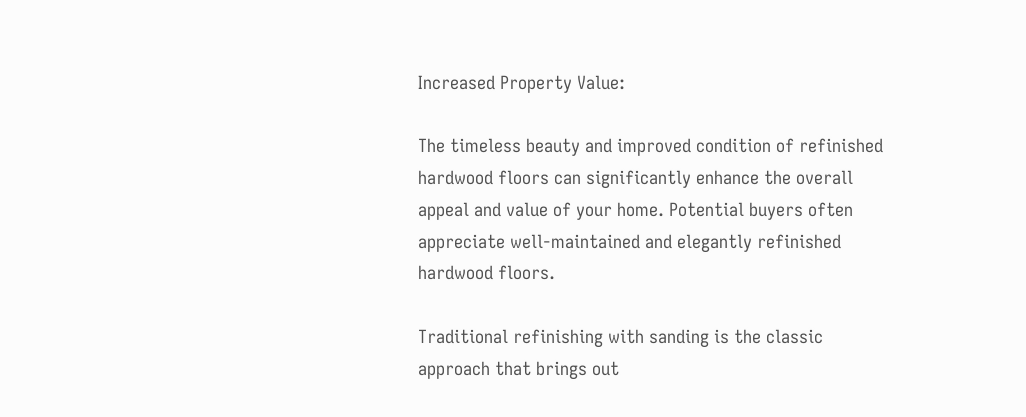Increased Property Value:

The timeless beauty and improved condition of refinished hardwood floors can significantly enhance the overall appeal and value of your home. Potential buyers often appreciate well-maintained and elegantly refinished hardwood floors.

Traditional refinishing with sanding is the classic approach that brings out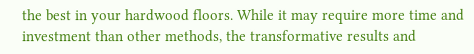the best in your hardwood floors. While it may require more time and investment than other methods, the transformative results and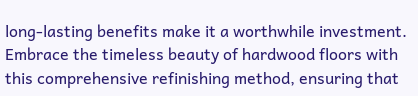long-lasting benefits make it a worthwhile investment. Embrace the timeless beauty of hardwood floors with this comprehensive refinishing method, ensuring that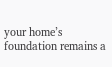your home’s foundation remains a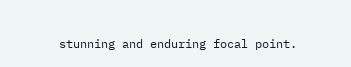stunning and enduring focal point.